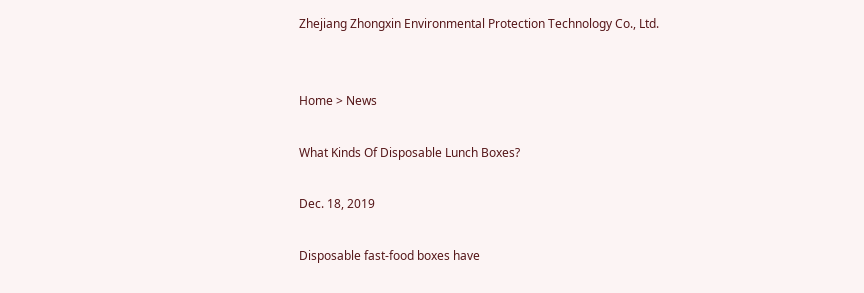Zhejiang Zhongxin Environmental Protection Technology Co., Ltd.


Home > News

What Kinds Of Disposable Lunch Boxes?

Dec. 18, 2019

Disposable fast-food boxes have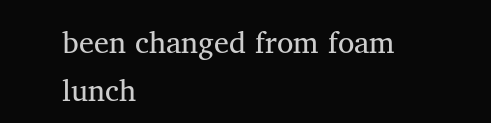been changed from foam lunch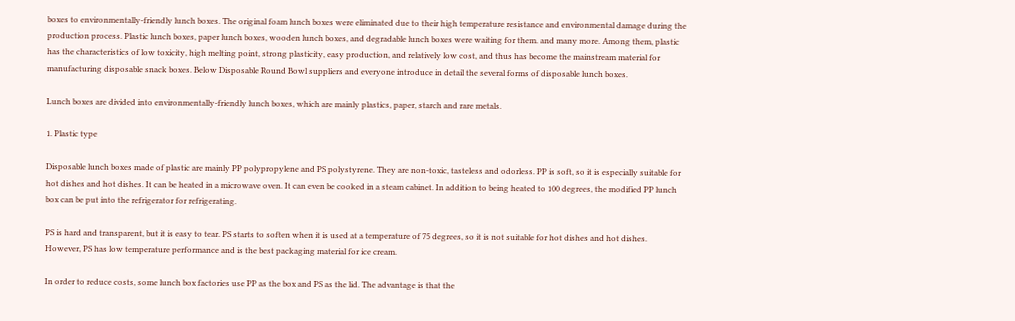boxes to environmentally-friendly lunch boxes. The original foam lunch boxes were eliminated due to their high temperature resistance and environmental damage during the production process. Plastic lunch boxes, paper lunch boxes, wooden lunch boxes, and degradable lunch boxes were waiting for them. and many more. Among them, plastic has the characteristics of low toxicity, high melting point, strong plasticity, easy production, and relatively low cost, and thus has become the mainstream material for manufacturing disposable snack boxes. Below Disposable Round Bowl suppliers and everyone introduce in detail the several forms of disposable lunch boxes.

Lunch boxes are divided into environmentally-friendly lunch boxes, which are mainly plastics, paper, starch and rare metals.

1. Plastic type

Disposable lunch boxes made of plastic are mainly PP polypropylene and PS polystyrene. They are non-toxic, tasteless and odorless. PP is soft, so it is especially suitable for hot dishes and hot dishes. It can be heated in a microwave oven. It can even be cooked in a steam cabinet. In addition to being heated to 100 degrees, the modified PP lunch box can be put into the refrigerator for refrigerating.

PS is hard and transparent, but it is easy to tear. PS starts to soften when it is used at a temperature of 75 degrees, so it is not suitable for hot dishes and hot dishes. However, PS has low temperature performance and is the best packaging material for ice cream.

In order to reduce costs, some lunch box factories use PP as the box and PS as the lid. The advantage is that the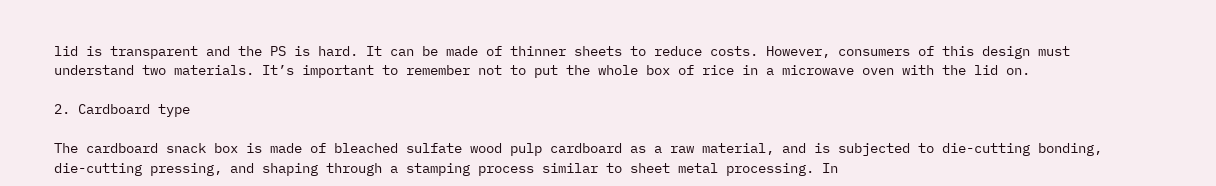lid is transparent and the PS is hard. It can be made of thinner sheets to reduce costs. However, consumers of this design must understand two materials. It’s important to remember not to put the whole box of rice in a microwave oven with the lid on.

2. Cardboard type

The cardboard snack box is made of bleached sulfate wood pulp cardboard as a raw material, and is subjected to die-cutting bonding, die-cutting pressing, and shaping through a stamping process similar to sheet metal processing. In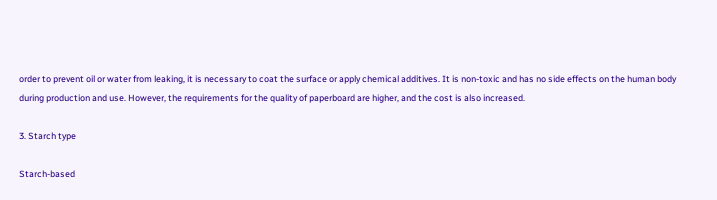order to prevent oil or water from leaking, it is necessary to coat the surface or apply chemical additives. It is non-toxic and has no side effects on the human body during production and use. However, the requirements for the quality of paperboard are higher, and the cost is also increased.

3. Starch type

Starch-based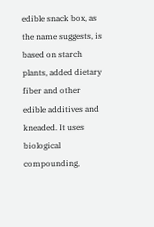edible snack box, as the name suggests, is based on starch plants, added dietary fiber and other edible additives and kneaded. It uses biological compounding,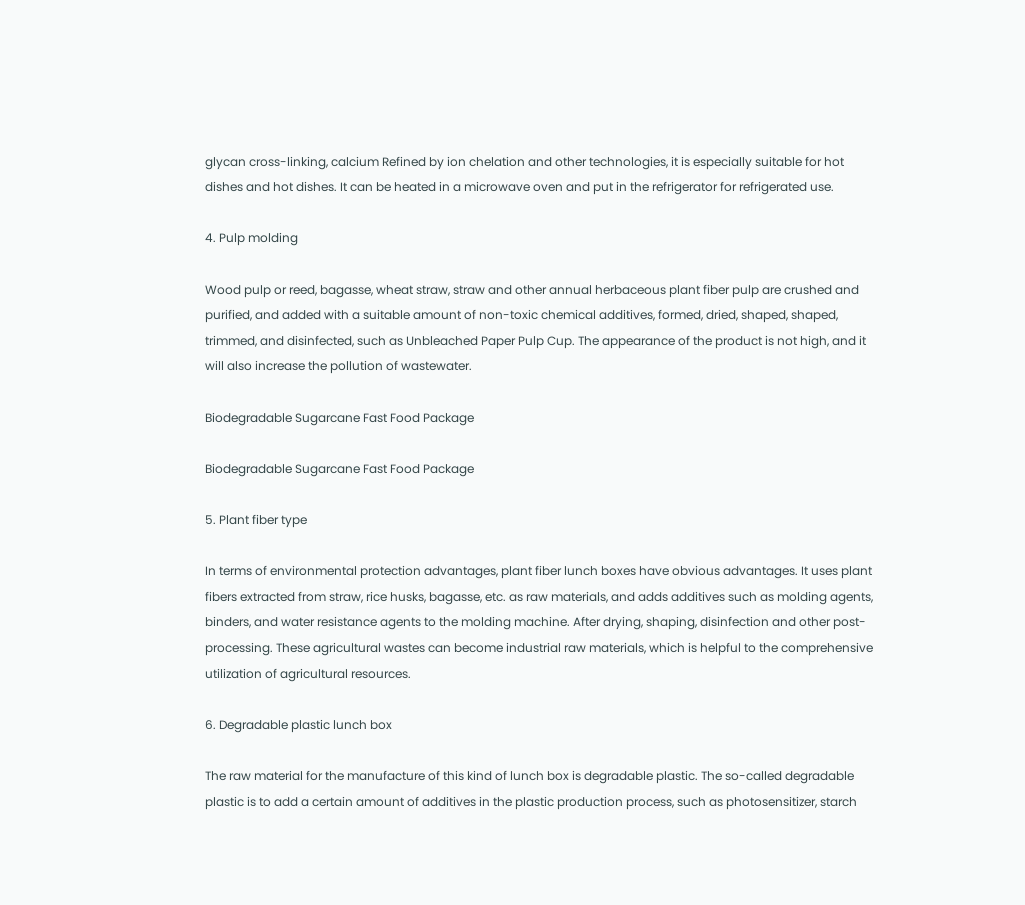glycan cross-linking, calcium Refined by ion chelation and other technologies, it is especially suitable for hot dishes and hot dishes. It can be heated in a microwave oven and put in the refrigerator for refrigerated use.

4. Pulp molding

Wood pulp or reed, bagasse, wheat straw, straw and other annual herbaceous plant fiber pulp are crushed and purified, and added with a suitable amount of non-toxic chemical additives, formed, dried, shaped, shaped, trimmed, and disinfected, such as Unbleached Paper Pulp Cup. The appearance of the product is not high, and it will also increase the pollution of wastewater.

Biodegradable Sugarcane Fast Food Package

Biodegradable Sugarcane Fast Food Package

5. Plant fiber type

In terms of environmental protection advantages, plant fiber lunch boxes have obvious advantages. It uses plant fibers extracted from straw, rice husks, bagasse, etc. as raw materials, and adds additives such as molding agents, binders, and water resistance agents to the molding machine. After drying, shaping, disinfection and other post-processing. These agricultural wastes can become industrial raw materials, which is helpful to the comprehensive utilization of agricultural resources.

6. Degradable plastic lunch box

The raw material for the manufacture of this kind of lunch box is degradable plastic. The so-called degradable plastic is to add a certain amount of additives in the plastic production process, such as photosensitizer, starch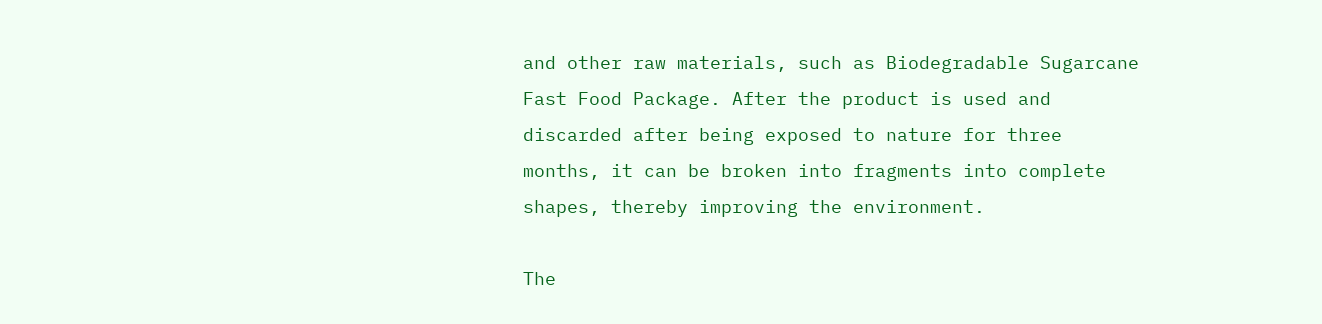and other raw materials, such as Biodegradable Sugarcane Fast Food Package. After the product is used and discarded after being exposed to nature for three months, it can be broken into fragments into complete shapes, thereby improving the environment.

The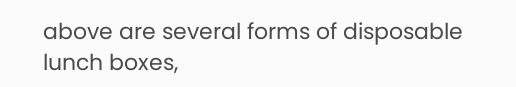above are several forms of disposable lunch boxes,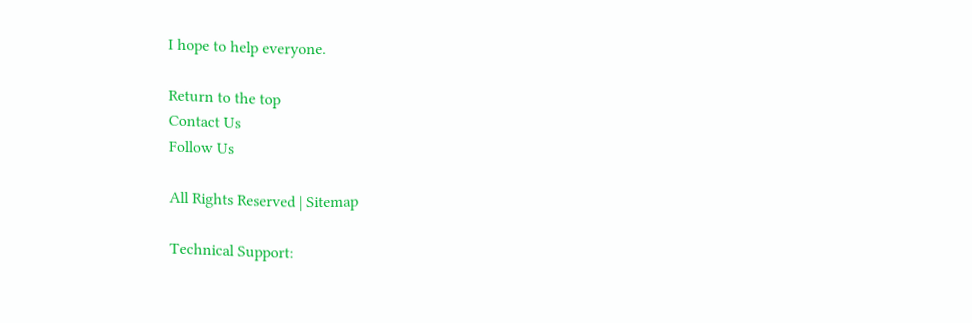I hope to help everyone.

Return to the top
Contact Us
Follow Us

All Rights Reserved | Sitemap

Technical Support: